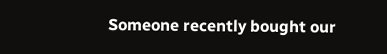Someone recently bought our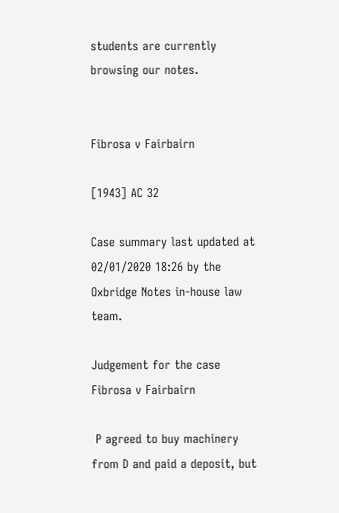students are currently browsing our notes.


Fibrosa v Fairbairn

[1943] AC 32

Case summary last updated at 02/01/2020 18:26 by the Oxbridge Notes in-house law team.

Judgement for the case Fibrosa v Fairbairn

 P agreed to buy machinery from D and paid a deposit, but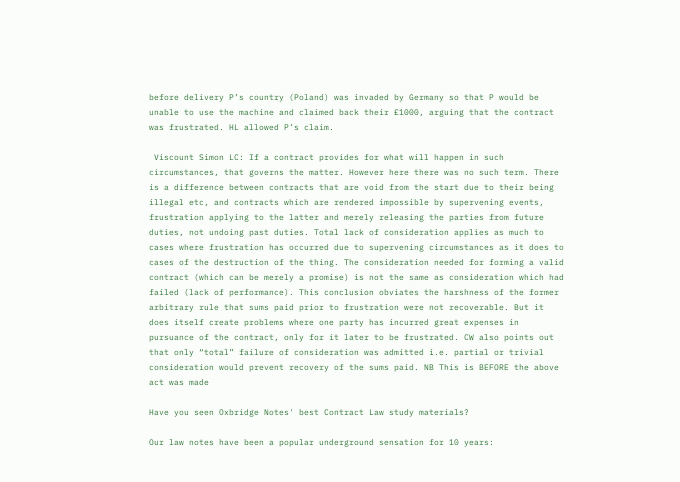before delivery P’s country (Poland) was invaded by Germany so that P would be unable to use the machine and claimed back their £1000, arguing that the contract was frustrated. HL allowed P’s claim.

 Viscount Simon LC: If a contract provides for what will happen in such circumstances, that governs the matter. However here there was no such term. There is a difference between contracts that are void from the start due to their being illegal etc, and contracts which are rendered impossible by supervening events, frustration applying to the latter and merely releasing the parties from future duties, not undoing past duties. Total lack of consideration applies as much to cases where frustration has occurred due to supervening circumstances as it does to cases of the destruction of the thing. The consideration needed for forming a valid contract (which can be merely a promise) is not the same as consideration which had failed (lack of performance). This conclusion obviates the harshness of the former arbitrary rule that sums paid prior to frustration were not recoverable. But it does itself create problems where one party has incurred great expenses in pursuance of the contract, only for it later to be frustrated. CW also points out that only “total” failure of consideration was admitted i.e. partial or trivial consideration would prevent recovery of the sums paid. NB This is BEFORE the above act was made

Have you seen Oxbridge Notes' best Contract Law study materials?

Our law notes have been a popular underground sensation for 10 years: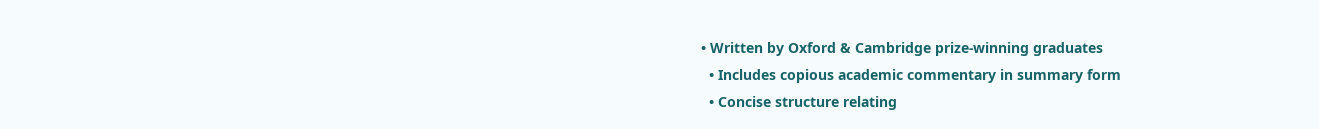• Written by Oxford & Cambridge prize-winning graduates
  • Includes copious academic commentary in summary form
  • Concise structure relating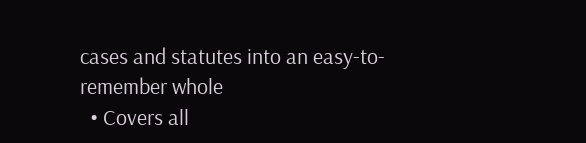cases and statutes into an easy-to-remember whole
  • Covers all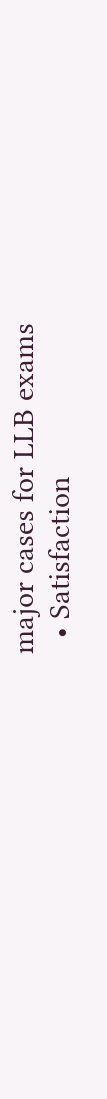major cases for LLB exams
  • Satisfaction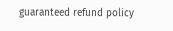guaranteed refund policy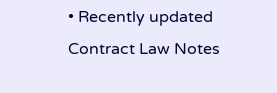• Recently updated
Contract Law Notes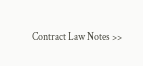Contract Law Notes >>